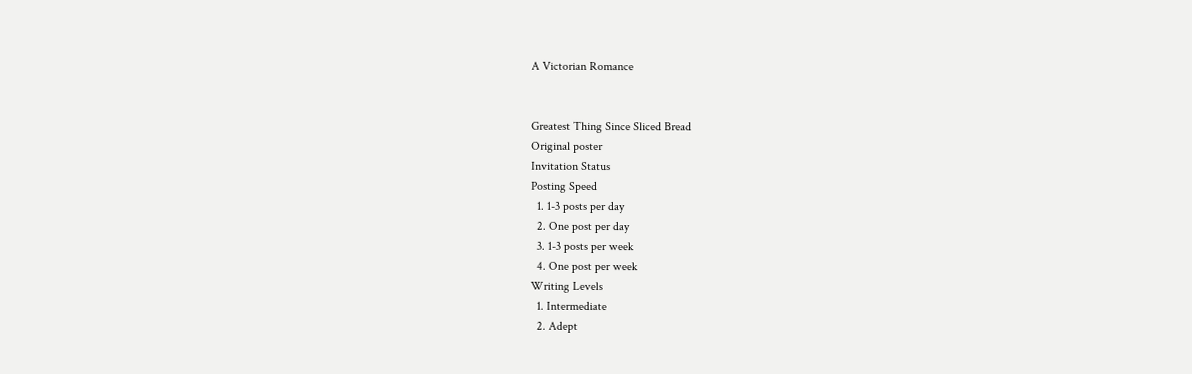A Victorian Romance


Greatest Thing Since Sliced Bread
Original poster
Invitation Status
Posting Speed
  1. 1-3 posts per day
  2. One post per day
  3. 1-3 posts per week
  4. One post per week
Writing Levels
  1. Intermediate
  2. Adept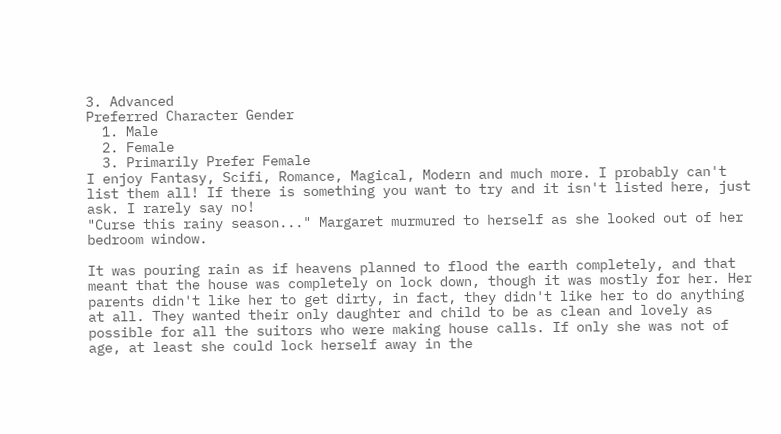3. Advanced
Preferred Character Gender
  1. Male
  2. Female
  3. Primarily Prefer Female
I enjoy Fantasy, Scifi, Romance, Magical, Modern and much more. I probably can't list them all! If there is something you want to try and it isn't listed here, just ask. I rarely say no!
"Curse this rainy season..." Margaret murmured to herself as she looked out of her bedroom window.

It was pouring rain as if heavens planned to flood the earth completely, and that meant that the house was completely on lock down, though it was mostly for her. Her parents didn't like her to get dirty, in fact, they didn't like her to do anything at all. They wanted their only daughter and child to be as clean and lovely as possible for all the suitors who were making house calls. If only she was not of age, at least she could lock herself away in the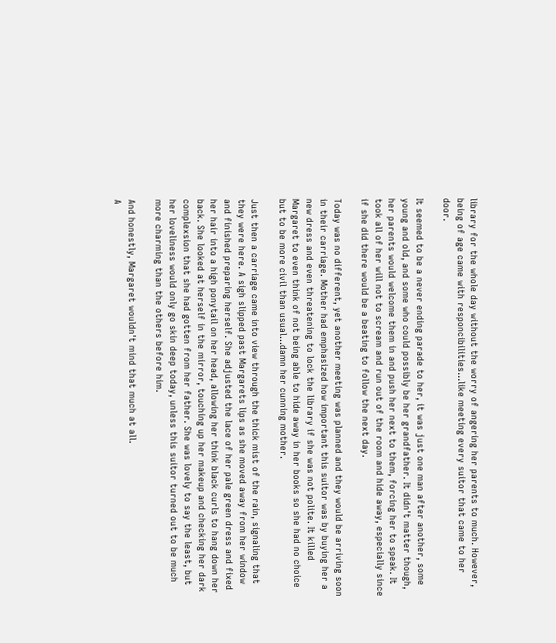library for the whole day without the worry of angering her parents to much. However, being of age came with responcibilities...like meeting every suitor that came to her door.

It seemed to be a never ending parade to her, it was just one man after another, some young and old, and some who could possibly be her grandfather. It didn't matter though, her parents would welcome them in and push her next to them, forcing her to speak. It took all of her will not to scream and run out of the room and hide away, especially since if she did there would be a beating to follow the next day.

Today was no different, yet another meeting was planned and they would be arriving soon in their carriage. Mother had emphasized how important this suitor was by buying her a new dress and even threatening to lock the library if she was not polite. It killed Margaret to even think of not being able to hide away in her books so she had no choice but to be more civil than usual...damn her cunning mother.

Just then a carriage came into view through the thick mist of the rain, signaling that they were here. A sigh slipped past Margarets lips as she moved away from her window and finished preparing herself. She adjusted the lace of her pale green dress and fixed her hair into a high ponytail on her head, allowing her think black curls to hang down her back. She looked at herself in the mirror, touching up her makeup and checking her dark complexsion that she had gotten from her father. She was lovely to say the least, but her loveliness would only go skin deep today, unless this suitor turned out to be much more charming than the others before him.

And honestly, Margaret wouldn't mind that much at all.
A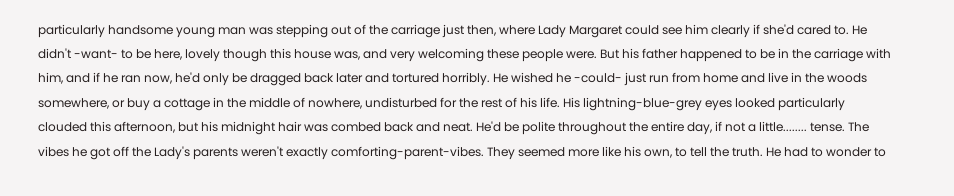particularly handsome young man was stepping out of the carriage just then, where Lady Margaret could see him clearly if she'd cared to. He didn't -want- to be here, lovely though this house was, and very welcoming these people were. But his father happened to be in the carriage with him, and if he ran now, he'd only be dragged back later and tortured horribly. He wished he -could- just run from home and live in the woods somewhere, or buy a cottage in the middle of nowhere, undisturbed for the rest of his life. His lightning-blue-grey eyes looked particularly clouded this afternoon, but his midnight hair was combed back and neat. He'd be polite throughout the entire day, if not a little........ tense. The vibes he got off the Lady's parents weren't exactly comforting-parent-vibes. They seemed more like his own, to tell the truth. He had to wonder to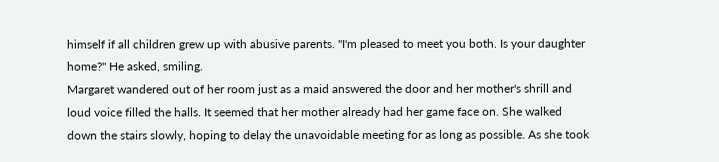himself if all children grew up with abusive parents. "I'm pleased to meet you both. Is your daughter home?" He asked, smiling.
Margaret wandered out of her room just as a maid answered the door and her mother's shrill and loud voice filled the halls. It seemed that her mother already had her game face on. She walked down the stairs slowly, hoping to delay the unavoidable meeting for as long as possible. As she took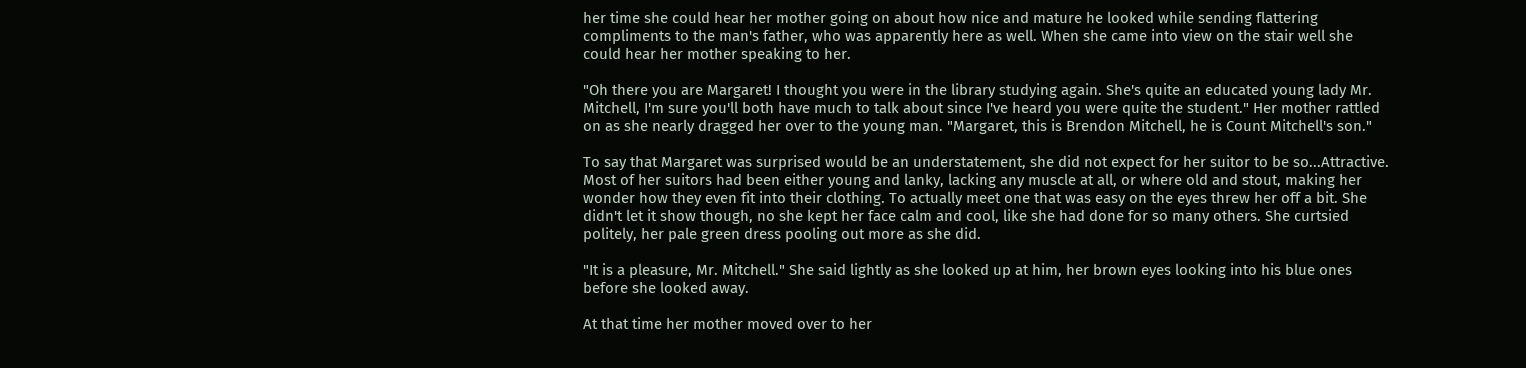her time she could hear her mother going on about how nice and mature he looked while sending flattering compliments to the man's father, who was apparently here as well. When she came into view on the stair well she could hear her mother speaking to her.

"Oh there you are Margaret! I thought you were in the library studying again. She's quite an educated young lady Mr. Mitchell, I'm sure you'll both have much to talk about since I've heard you were quite the student." Her mother rattled on as she nearly dragged her over to the young man. "Margaret, this is Brendon Mitchell, he is Count Mitchell's son."

To say that Margaret was surprised would be an understatement, she did not expect for her suitor to be so...Attractive. Most of her suitors had been either young and lanky, lacking any muscle at all, or where old and stout, making her wonder how they even fit into their clothing. To actually meet one that was easy on the eyes threw her off a bit. She didn't let it show though, no she kept her face calm and cool, like she had done for so many others. She curtsied politely, her pale green dress pooling out more as she did.

"It is a pleasure, Mr. Mitchell." She said lightly as she looked up at him, her brown eyes looking into his blue ones before she looked away.

At that time her mother moved over to her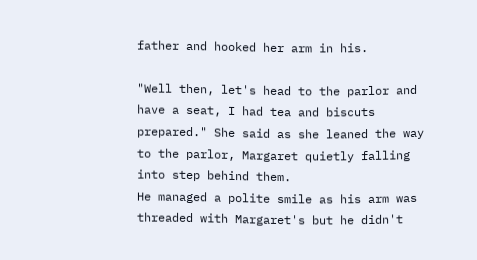father and hooked her arm in his.

"Well then, let's head to the parlor and have a seat, I had tea and biscuts prepared." She said as she leaned the way to the parlor, Margaret quietly falling into step behind them.
He managed a polite smile as his arm was threaded with Margaret's but he didn't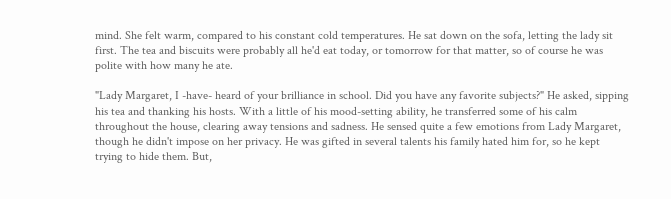mind. She felt warm, compared to his constant cold temperatures. He sat down on the sofa, letting the lady sit first. The tea and biscuits were probably all he'd eat today, or tomorrow for that matter, so of course he was polite with how many he ate.

"Lady Margaret, I -have- heard of your brilliance in school. Did you have any favorite subjects?" He asked, sipping his tea and thanking his hosts. With a little of his mood-setting ability, he transferred some of his calm throughout the house, clearing away tensions and sadness. He sensed quite a few emotions from Lady Margaret, though he didn't impose on her privacy. He was gifted in several talents his family hated him for, so he kept trying to hide them. But,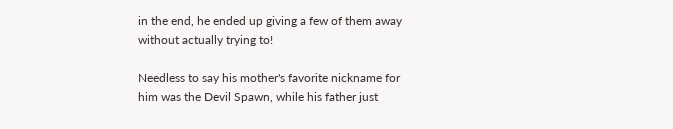in the end, he ended up giving a few of them away without actually trying to!

Needless to say his mother's favorite nickname for him was the Devil Spawn, while his father just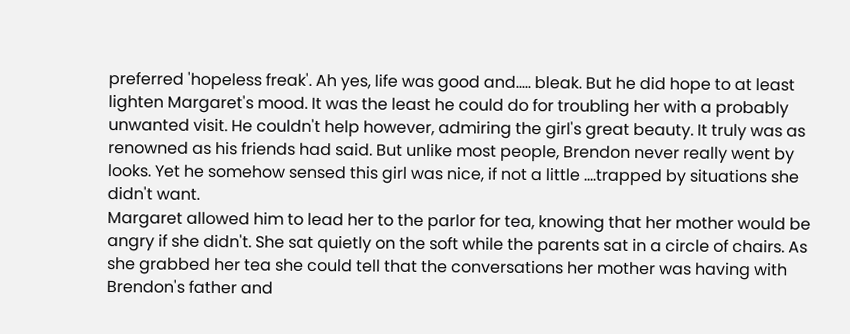preferred 'hopeless freak'. Ah yes, life was good and..... bleak. But he did hope to at least lighten Margaret's mood. It was the least he could do for troubling her with a probably unwanted visit. He couldn't help however, admiring the girl's great beauty. It truly was as renowned as his friends had said. But unlike most people, Brendon never really went by looks. Yet he somehow sensed this girl was nice, if not a little ....trapped by situations she didn't want.
Margaret allowed him to lead her to the parlor for tea, knowing that her mother would be angry if she didn't. She sat quietly on the soft while the parents sat in a circle of chairs. As she grabbed her tea she could tell that the conversations her mother was having with Brendon's father and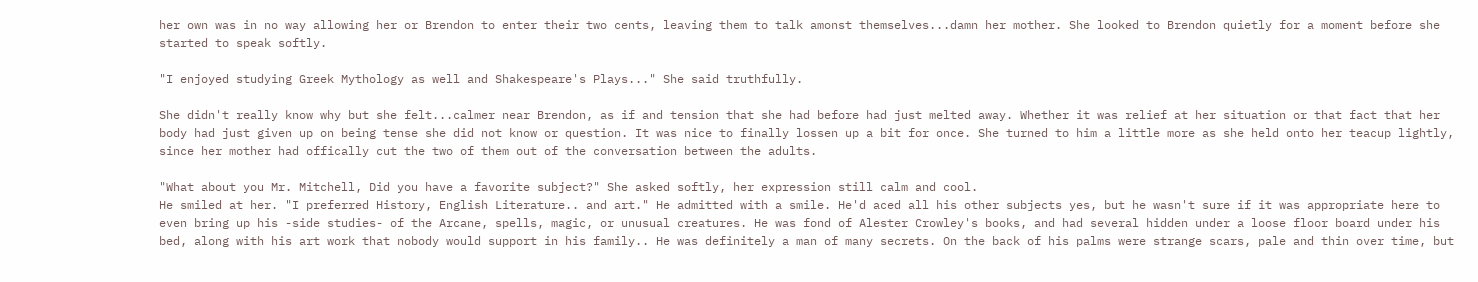her own was in no way allowing her or Brendon to enter their two cents, leaving them to talk amonst themselves...damn her mother. She looked to Brendon quietly for a moment before she started to speak softly.

"I enjoyed studying Greek Mythology as well and Shakespeare's Plays..." She said truthfully.

She didn't really know why but she felt...calmer near Brendon, as if and tension that she had before had just melted away. Whether it was relief at her situation or that fact that her body had just given up on being tense she did not know or question. It was nice to finally lossen up a bit for once. She turned to him a little more as she held onto her teacup lightly, since her mother had offically cut the two of them out of the conversation between the adults.

"What about you Mr. Mitchell, Did you have a favorite subject?" She asked softly, her expression still calm and cool.
He smiled at her. "I preferred History, English Literature.. and art." He admitted with a smile. He'd aced all his other subjects yes, but he wasn't sure if it was appropriate here to even bring up his -side studies- of the Arcane, spells, magic, or unusual creatures. He was fond of Alester Crowley's books, and had several hidden under a loose floor board under his bed, along with his art work that nobody would support in his family.. He was definitely a man of many secrets. On the back of his palms were strange scars, pale and thin over time, but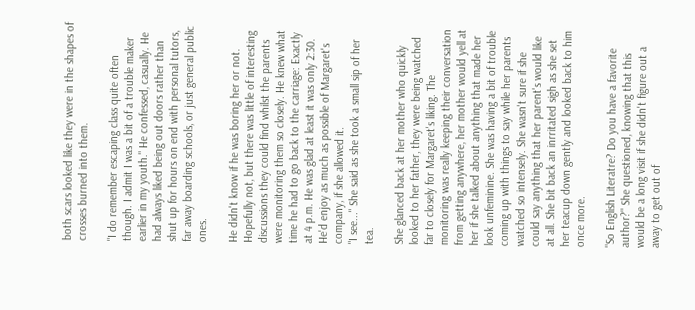both scars looked like they were in the shapes of crosses burned into them.

"I do remember escaping class quite often though. I admit I was a bit of a trouble maker earlier in my youth." He confessed, casually. He had always liked being out doors rather than shut up for hours on end with personal tutors, far away boarding schools, or just general public ones.

He didn't know if he was boring her or not. Hopefully not, but there was little of interesting discussions they could find whilst the parents were monitoring them so closely. He knew what time he had to go back to the carriage: Exactly at 4 p.m. He was glad at least it was only 2:30. He'd enjoy as much as possible of Margaret's company, if she allowed it.
"I see..." She said as she took a small sip of her tea.

She glanced back at her mother who quickly looked to her father, they were being watched far to closely for Margaret's liking. The monitoring was really keeping their conversation from getting anywhere, her mother would yell at her if she talked about anything that made her look unfeminine. She was having a bit of trouble coming up with things to say while her parents watched so intensely. She wasn't sure if she could say anything that her parent's would like at all. She bit back an inrritated sigh as she set her teacup down gently and looked back to him once more.

"So English Literatre? Do you have a favorite author?" She questioned, knowing that this would be a long visit if she didn't figure out a away to get out of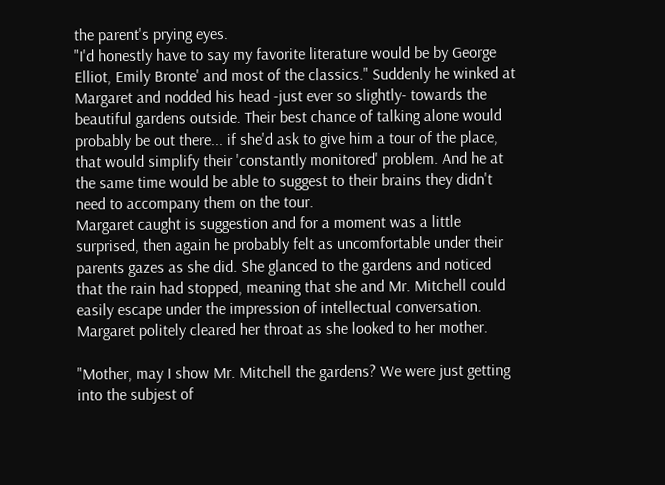the parent's prying eyes.
"I'd honestly have to say my favorite literature would be by George Elliot, Emily Bronte' and most of the classics." Suddenly he winked at Margaret and nodded his head -just ever so slightly- towards the beautiful gardens outside. Their best chance of talking alone would probably be out there... if she'd ask to give him a tour of the place, that would simplify their 'constantly monitored' problem. And he at the same time would be able to suggest to their brains they didn't need to accompany them on the tour.
Margaret caught is suggestion and for a moment was a little surprised, then again he probably felt as uncomfortable under their parents gazes as she did. She glanced to the gardens and noticed that the rain had stopped, meaning that she and Mr. Mitchell could easily escape under the impression of intellectual conversation. Margaret politely cleared her throat as she looked to her mother.

"Mother, may I show Mr. Mitchell the gardens? We were just getting into the subjest of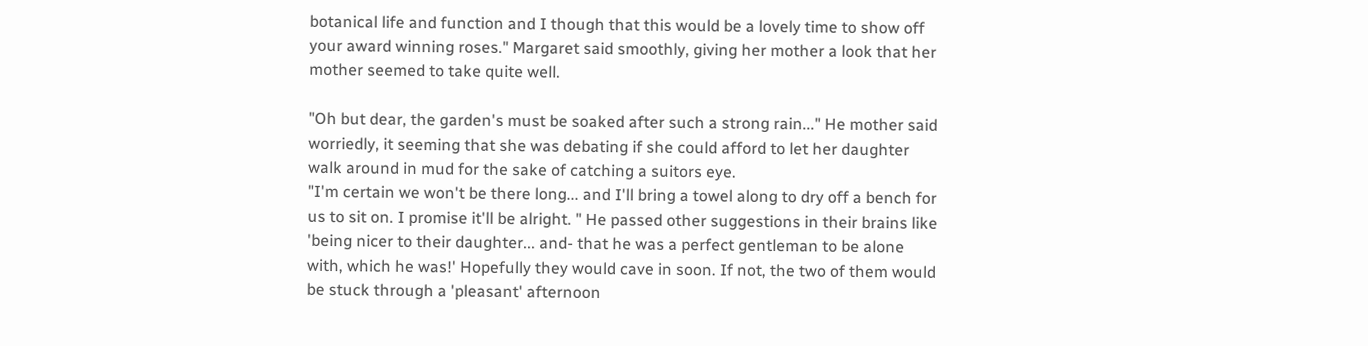botanical life and function and I though that this would be a lovely time to show off your award winning roses." Margaret said smoothly, giving her mother a look that her mother seemed to take quite well.

"Oh but dear, the garden's must be soaked after such a strong rain..." He mother said worriedly, it seeming that she was debating if she could afford to let her daughter walk around in mud for the sake of catching a suitors eye.
"I'm certain we won't be there long... and I'll bring a towel along to dry off a bench for us to sit on. I promise it'll be alright. " He passed other suggestions in their brains like 'being nicer to their daughter... and- that he was a perfect gentleman to be alone with, which he was!' Hopefully they would cave in soon. If not, the two of them would be stuck through a 'pleasant' afternoon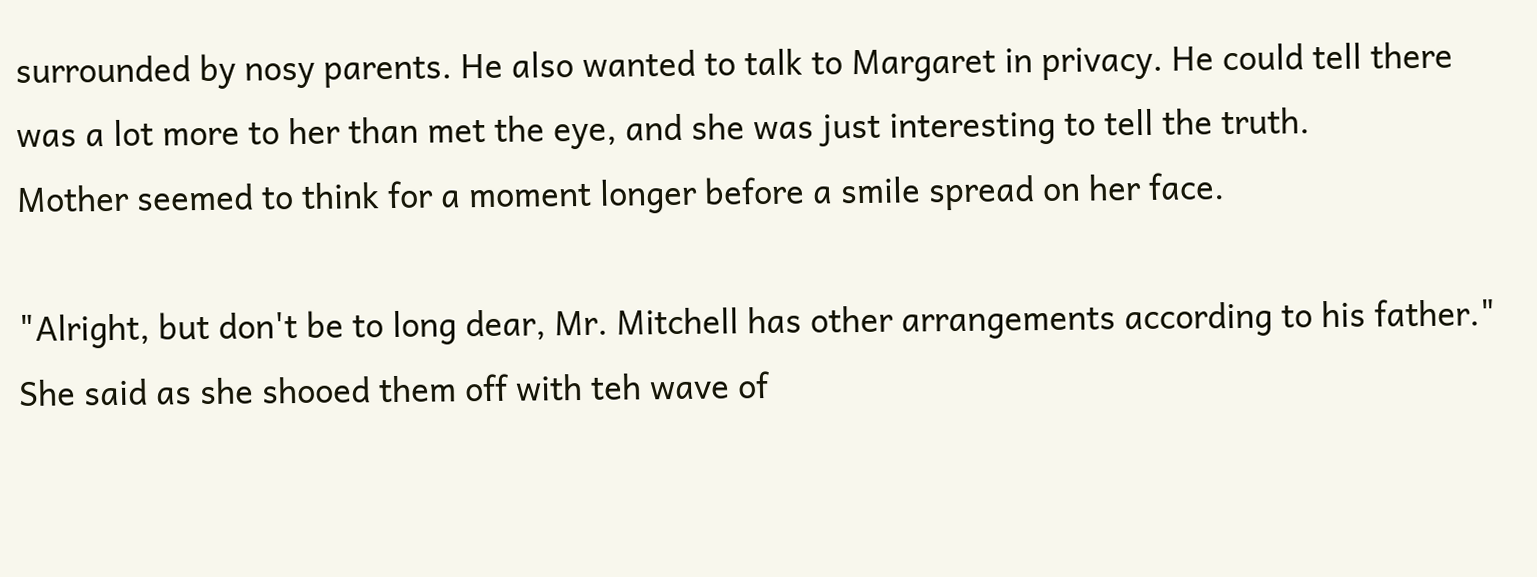surrounded by nosy parents. He also wanted to talk to Margaret in privacy. He could tell there was a lot more to her than met the eye, and she was just interesting to tell the truth.
Mother seemed to think for a moment longer before a smile spread on her face.

"Alright, but don't be to long dear, Mr. Mitchell has other arrangements according to his father." She said as she shooed them off with teh wave of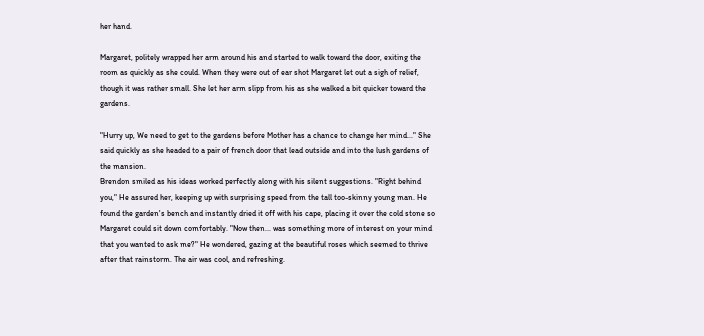her hand.

Margaret, politely wrapped her arm around his and started to walk toward the door, exiting the room as quickly as she could. When they were out of ear shot Margaret let out a sigh of relief, though it was rather small. She let her arm slipp from his as she walked a bit quicker toward the gardens.

"Hurry up, We need to get to the gardens before Mother has a chance to change her mind..." She said quickly as she headed to a pair of french door that lead outside and into the lush gardens of the mansion.
Brendon smiled as his ideas worked perfectly along with his silent suggestions. "Right behind you," He assured her, keeping up with surprising speed from the tall too-skinny young man. He found the garden's bench and instantly dried it off with his cape, placing it over the cold stone so Margaret could sit down comfortably. "Now then... was something more of interest on your mind that you wanted to ask me?" He wondered, gazing at the beautiful roses which seemed to thrive after that rainstorm. The air was cool, and refreshing.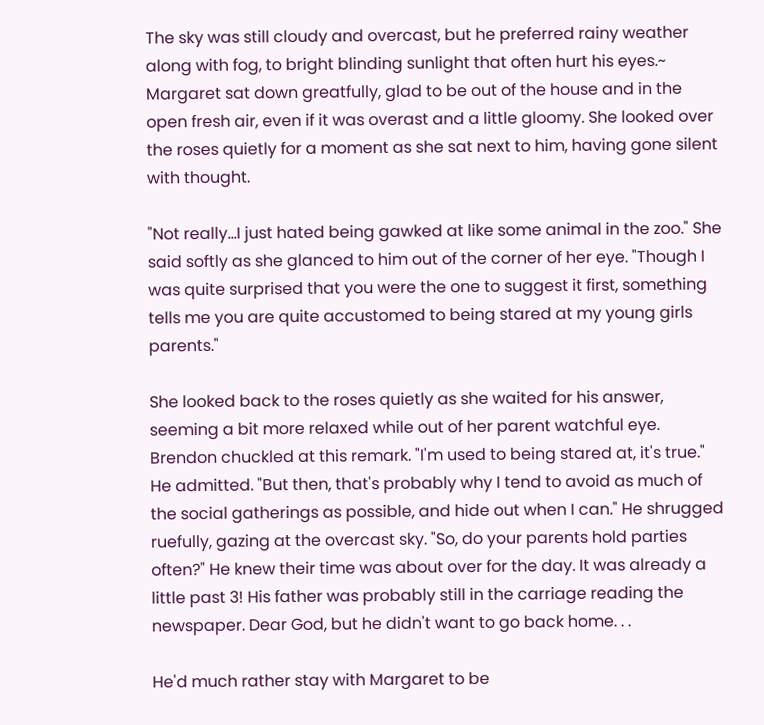The sky was still cloudy and overcast, but he preferred rainy weather along with fog, to bright blinding sunlight that often hurt his eyes.~
Margaret sat down greatfully, glad to be out of the house and in the open fresh air, even if it was overast and a little gloomy. She looked over the roses quietly for a moment as she sat next to him, having gone silent with thought.

"Not really...I just hated being gawked at like some animal in the zoo." She said softly as she glanced to him out of the corner of her eye. "Though I was quite surprised that you were the one to suggest it first, something tells me you are quite accustomed to being stared at my young girls parents."

She looked back to the roses quietly as she waited for his answer, seeming a bit more relaxed while out of her parent watchful eye.
Brendon chuckled at this remark. "I'm used to being stared at, it's true." He admitted. "But then, that's probably why I tend to avoid as much of the social gatherings as possible, and hide out when I can." He shrugged ruefully, gazing at the overcast sky. "So, do your parents hold parties often?" He knew their time was about over for the day. It was already a little past 3! His father was probably still in the carriage reading the newspaper. Dear God, but he didn't want to go back home. . .

He'd much rather stay with Margaret to be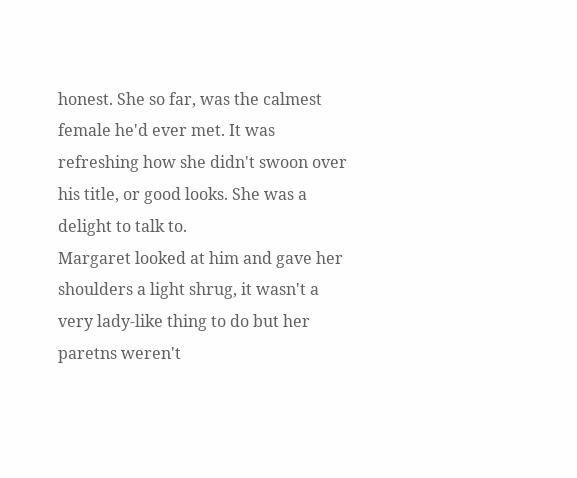honest. She so far, was the calmest female he'd ever met. It was refreshing how she didn't swoon over his title, or good looks. She was a delight to talk to.
Margaret looked at him and gave her shoulders a light shrug, it wasn't a very lady-like thing to do but her paretns weren't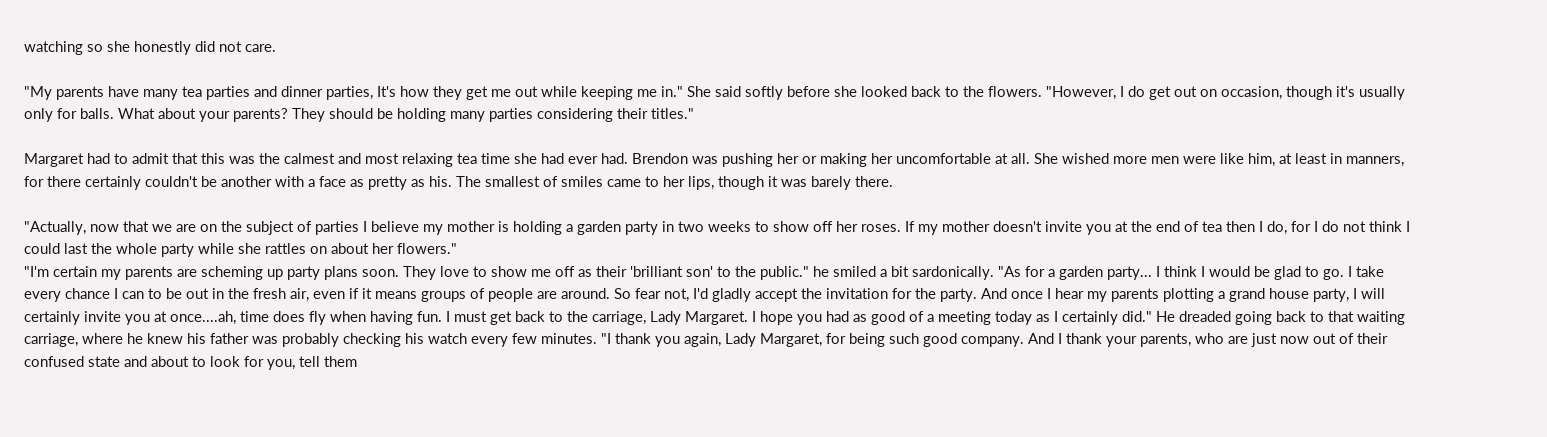watching so she honestly did not care.

"My parents have many tea parties and dinner parties, It's how they get me out while keeping me in." She said softly before she looked back to the flowers. "However, I do get out on occasion, though it's usually only for balls. What about your parents? They should be holding many parties considering their titles."

Margaret had to admit that this was the calmest and most relaxing tea time she had ever had. Brendon was pushing her or making her uncomfortable at all. She wished more men were like him, at least in manners, for there certainly couldn't be another with a face as pretty as his. The smallest of smiles came to her lips, though it was barely there.

"Actually, now that we are on the subject of parties I believe my mother is holding a garden party in two weeks to show off her roses. If my mother doesn't invite you at the end of tea then I do, for I do not think I could last the whole party while she rattles on about her flowers."
"I'm certain my parents are scheming up party plans soon. They love to show me off as their 'brilliant son' to the public." he smiled a bit sardonically. "As for a garden party... I think I would be glad to go. I take every chance I can to be out in the fresh air, even if it means groups of people are around. So fear not, I'd gladly accept the invitation for the party. And once I hear my parents plotting a grand house party, I will certainly invite you at once....ah, time does fly when having fun. I must get back to the carriage, Lady Margaret. I hope you had as good of a meeting today as I certainly did." He dreaded going back to that waiting carriage, where he knew his father was probably checking his watch every few minutes. "I thank you again, Lady Margaret, for being such good company. And I thank your parents, who are just now out of their confused state and about to look for you, tell them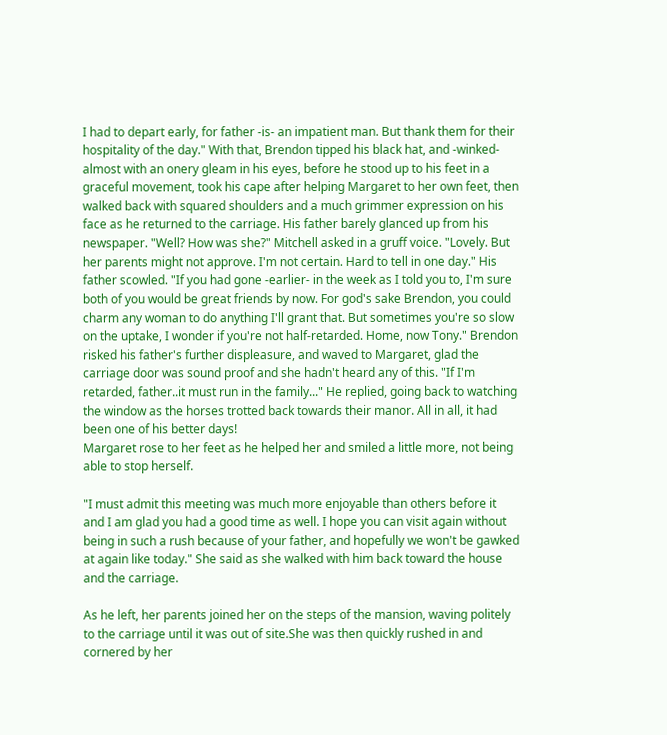I had to depart early, for father -is- an impatient man. But thank them for their hospitality of the day." With that, Brendon tipped his black hat, and -winked- almost with an onery gleam in his eyes, before he stood up to his feet in a graceful movement, took his cape after helping Margaret to her own feet, then walked back with squared shoulders and a much grimmer expression on his face as he returned to the carriage. His father barely glanced up from his newspaper. "Well? How was she?" Mitchell asked in a gruff voice. "Lovely. But her parents might not approve. I'm not certain. Hard to tell in one day." His father scowled. "If you had gone -earlier- in the week as I told you to, I'm sure both of you would be great friends by now. For god's sake Brendon, you could charm any woman to do anything I'll grant that. But sometimes you're so slow on the uptake, I wonder if you're not half-retarded. Home, now Tony." Brendon risked his father's further displeasure, and waved to Margaret, glad the carriage door was sound proof and she hadn't heard any of this. "If I'm retarded, father..it must run in the family..." He replied, going back to watching the window as the horses trotted back towards their manor. All in all, it had been one of his better days!
Margaret rose to her feet as he helped her and smiled a little more, not being able to stop herself.

"I must admit this meeting was much more enjoyable than others before it and I am glad you had a good time as well. I hope you can visit again without being in such a rush because of your father, and hopefully we won't be gawked at again like today." She said as she walked with him back toward the house and the carriage.

As he left, her parents joined her on the steps of the mansion, waving politely to the carriage until it was out of site.She was then quickly rushed in and cornered by her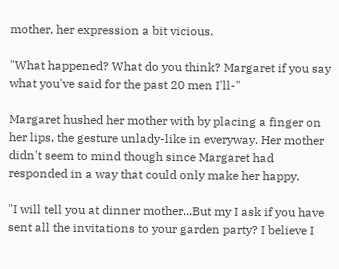mother, her expression a bit vicious.

"What happened? What do you think? Margaret if you say what you've said for the past 20 men I'll-"

Margaret hushed her mother with by placing a finger on her lips, the gesture unlady-like in everyway. Her mother didn't seem to mind though since Margaret had responded in a way that could only make her happy.

"I will tell you at dinner mother...But my I ask if you have sent all the invitations to your garden party? I believe I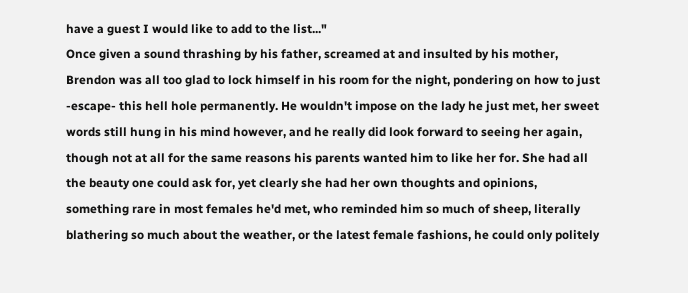have a guest I would like to add to the list..."
Once given a sound thrashing by his father, screamed at and insulted by his mother, Brendon was all too glad to lock himself in his room for the night, pondering on how to just -escape- this hell hole permanently. He wouldn't impose on the lady he just met, her sweet words still hung in his mind however, and he really did look forward to seeing her again, though not at all for the same reasons his parents wanted him to like her for. She had all the beauty one could ask for, yet clearly she had her own thoughts and opinions, something rare in most females he'd met, who reminded him so much of sheep, literally blathering so much about the weather, or the latest female fashions, he could only politely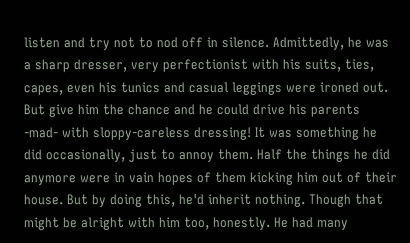listen and try not to nod off in silence. Admittedly, he was a sharp dresser, very perfectionist with his suits, ties, capes, even his tunics and casual leggings were ironed out. But give him the chance and he could drive his parents -mad- with sloppy-careless dressing! It was something he did occasionally, just to annoy them. Half the things he did anymore were in vain hopes of them kicking him out of their house. But by doing this, he'd inherit nothing. Though that might be alright with him too, honestly. He had many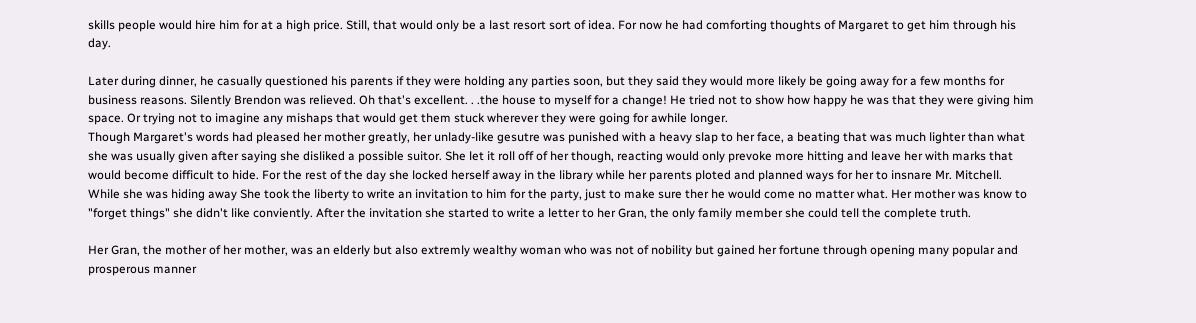skills people would hire him for at a high price. Still, that would only be a last resort sort of idea. For now he had comforting thoughts of Margaret to get him through his day.

Later during dinner, he casually questioned his parents if they were holding any parties soon, but they said they would more likely be going away for a few months for business reasons. Silently Brendon was relieved. Oh that's excellent. . .the house to myself for a change! He tried not to show how happy he was that they were giving him space. Or trying not to imagine any mishaps that would get them stuck wherever they were going for awhile longer.
Though Margaret's words had pleased her mother greatly, her unlady-like gesutre was punished with a heavy slap to her face, a beating that was much lighter than what she was usually given after saying she disliked a possible suitor. She let it roll off of her though, reacting would only prevoke more hitting and leave her with marks that would become difficult to hide. For the rest of the day she locked herself away in the library while her parents ploted and planned ways for her to insnare Mr. Mitchell. While she was hiding away She took the liberty to write an invitation to him for the party, just to make sure ther he would come no matter what. Her mother was know to "forget things" she didn't like conviently. After the invitation she started to write a letter to her Gran, the only family member she could tell the complete truth.

Her Gran, the mother of her mother, was an elderly but also extremly wealthy woman who was not of nobility but gained her fortune through opening many popular and prosperous manner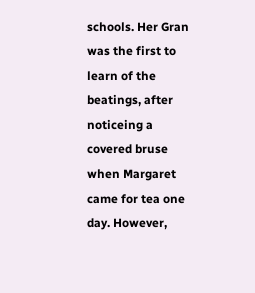schools. Her Gran was the first to learn of the beatings, after noticeing a covered bruse when Margaret came for tea one day. However,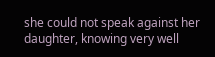she could not speak against her daughter, knowing very well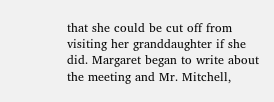that she could be cut off from visiting her granddaughter if she did. Margaret began to write about the meeting and Mr. Mitchell,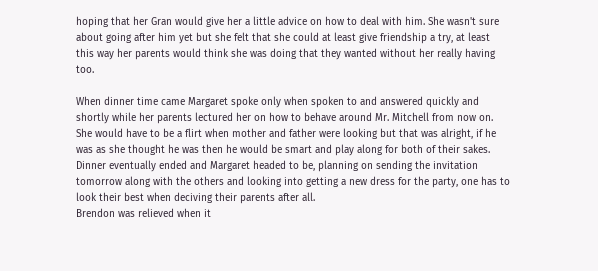hoping that her Gran would give her a little advice on how to deal with him. She wasn't sure about going after him yet but she felt that she could at least give friendship a try, at least this way her parents would think she was doing that they wanted without her really having too.

When dinner time came Margaret spoke only when spoken to and answered quickly and shortly while her parents lectured her on how to behave around Mr. Mitchell from now on. She would have to be a flirt when mother and father were looking but that was alright, if he was as she thought he was then he would be smart and play along for both of their sakes. Dinner eventually ended and Margaret headed to be, planning on sending the invitation tomorrow along with the others and looking into getting a new dress for the party, one has to look their best when deciving their parents after all.
Brendon was relieved when it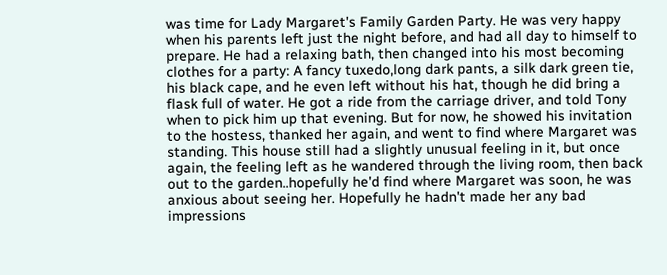was time for Lady Margaret's Family Garden Party. He was very happy when his parents left just the night before, and had all day to himself to prepare. He had a relaxing bath, then changed into his most becoming clothes for a party: A fancy tuxedo,long dark pants, a silk dark green tie, his black cape, and he even left without his hat, though he did bring a flask full of water. He got a ride from the carriage driver, and told Tony when to pick him up that evening. But for now, he showed his invitation to the hostess, thanked her again, and went to find where Margaret was standing. This house still had a slightly unusual feeling in it, but once again, the feeling left as he wandered through the living room, then back out to the garden..hopefully he'd find where Margaret was soon, he was anxious about seeing her. Hopefully he hadn't made her any bad impressions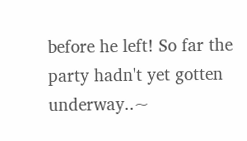before he left! So far the party hadn't yet gotten underway..~